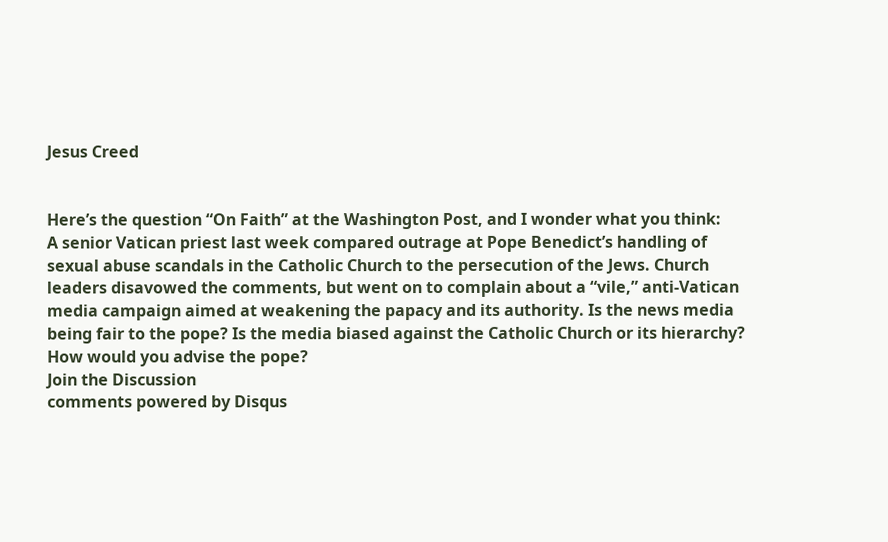Jesus Creed


Here’s the question “On Faith” at the Washington Post, and I wonder what you think:
A senior Vatican priest last week compared outrage at Pope Benedict’s handling of sexual abuse scandals in the Catholic Church to the persecution of the Jews. Church leaders disavowed the comments, but went on to complain about a “vile,” anti-Vatican media campaign aimed at weakening the papacy and its authority. Is the news media being fair to the pope? Is the media biased against the Catholic Church or its hierarchy? How would you advise the pope?
Join the Discussion
comments powered by Disqus